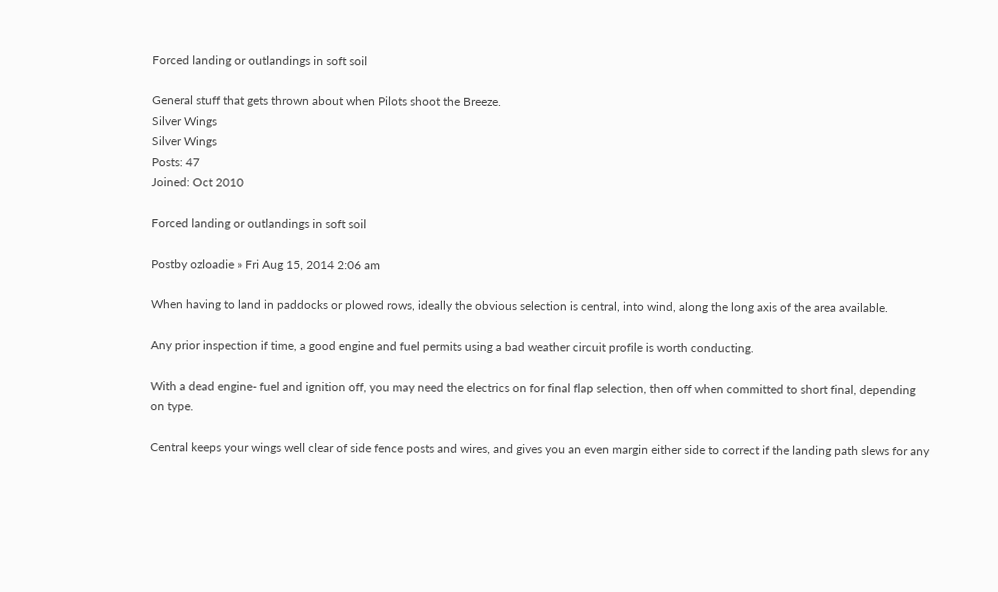Forced landing or outlandings in soft soil

General stuff that gets thrown about when Pilots shoot the Breeze.
Silver Wings
Silver Wings
Posts: 47
Joined: Oct 2010

Forced landing or outlandings in soft soil

Postby ozloadie » Fri Aug 15, 2014 2:06 am

When having to land in paddocks or plowed rows, ideally the obvious selection is central, into wind, along the long axis of the area available.

Any prior inspection if time, a good engine and fuel permits using a bad weather circuit profile is worth conducting.

With a dead engine- fuel and ignition off, you may need the electrics on for final flap selection, then off when committed to short final, depending on type.

Central keeps your wings well clear of side fence posts and wires, and gives you an even margin either side to correct if the landing path slews for any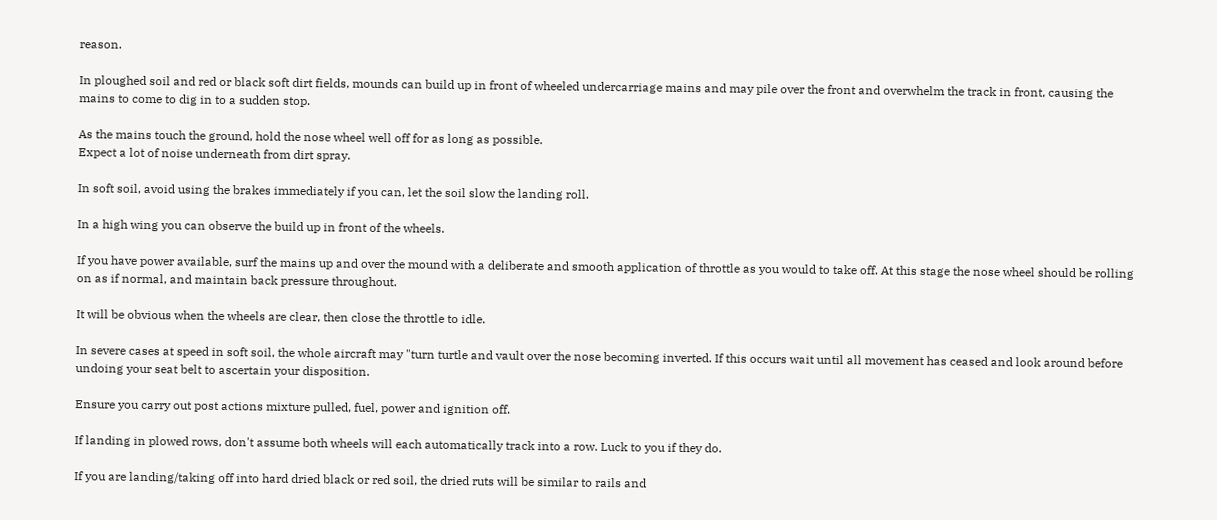reason.

In ploughed soil and red or black soft dirt fields, mounds can build up in front of wheeled undercarriage mains and may pile over the front and overwhelm the track in front, causing the mains to come to dig in to a sudden stop.

As the mains touch the ground, hold the nose wheel well off for as long as possible.
Expect a lot of noise underneath from dirt spray.

In soft soil, avoid using the brakes immediately if you can, let the soil slow the landing roll.

In a high wing you can observe the build up in front of the wheels.

If you have power available, surf the mains up and over the mound with a deliberate and smooth application of throttle as you would to take off. At this stage the nose wheel should be rolling on as if normal, and maintain back pressure throughout.

It will be obvious when the wheels are clear, then close the throttle to idle.

In severe cases at speed in soft soil, the whole aircraft may "turn turtle and vault over the nose becoming inverted. If this occurs wait until all movement has ceased and look around before undoing your seat belt to ascertain your disposition.

Ensure you carry out post actions mixture pulled, fuel, power and ignition off.

If landing in plowed rows, don't assume both wheels will each automatically track into a row. Luck to you if they do.

If you are landing/taking off into hard dried black or red soil, the dried ruts will be similar to rails and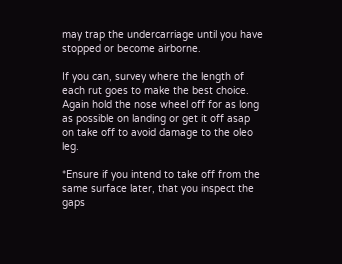may trap the undercarriage until you have stopped or become airborne.

If you can, survey where the length of each rut goes to make the best choice.
Again hold the nose wheel off for as long as possible on landing or get it off asap on take off to avoid damage to the oleo leg.

*Ensure if you intend to take off from the same surface later, that you inspect the gaps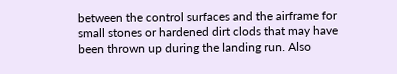between the control surfaces and the airframe for small stones or hardened dirt clods that may have been thrown up during the landing run. Also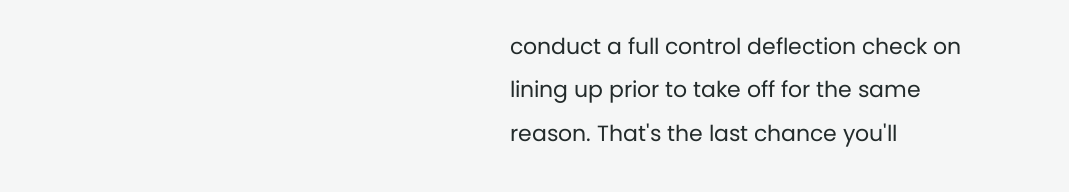conduct a full control deflection check on lining up prior to take off for the same reason. That's the last chance you'll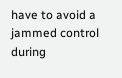have to avoid a jammed control during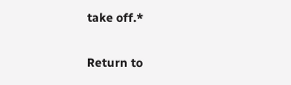take off.*

Return to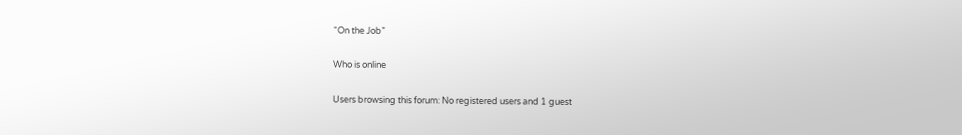“On the Job”

Who is online

Users browsing this forum: No registered users and 1 guest